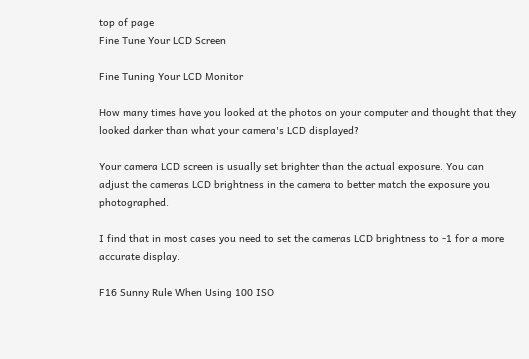top of page
Fine Tune Your LCD Screen

Fine Tuning Your LCD Monitor

How many times have you looked at the photos on your computer and thought that they looked darker than what your camera's LCD displayed?

Your camera LCD screen is usually set brighter than the actual exposure. You can adjust the cameras LCD brightness in the camera to better match the exposure you photographed.

I find that in most cases you need to set the cameras LCD brightness to -1 for a more accurate display.

F16 Sunny Rule When Using 100 ISO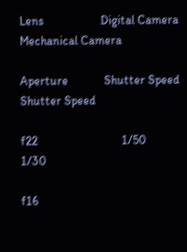Lens                   Digital Camera          Mechanical Camera

Aperture            Shutter Speed           Shutter Speed

f22                            1/50                            1/30

f16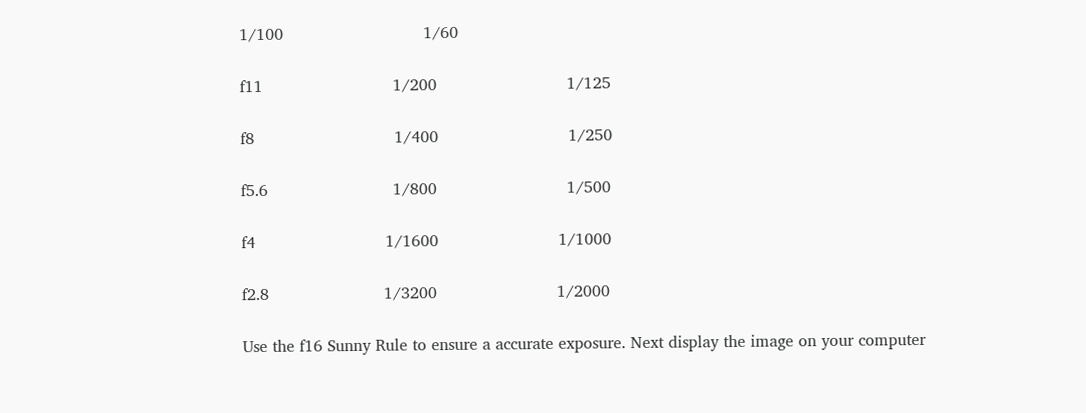1/100                            1/60

f11                          1/200                          1/125

f8                            1/400                          1/250

f5.6                         1/800                          1/500

f4                          1/1600                        1/1000

f2.8                       1/3200                        1/2000

Use the f16 Sunny Rule to ensure a accurate exposure. Next display the image on your computer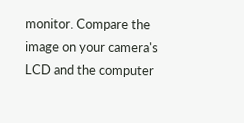monitor. Compare the image on your camera's LCD and the computer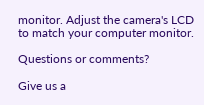monitor. Adjust the camera's LCD to match your computer monitor.

Questions or comments?

Give us a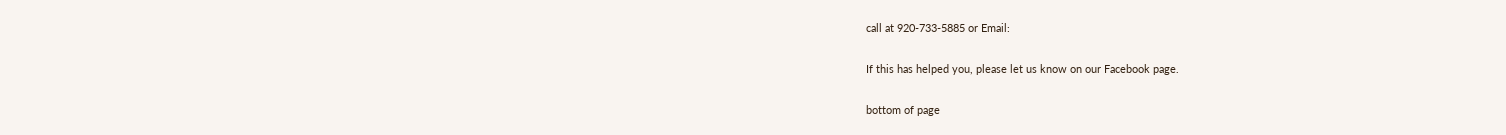call at 920-733-5885 or Email:

If this has helped you, please let us know on our Facebook page.

bottom of page